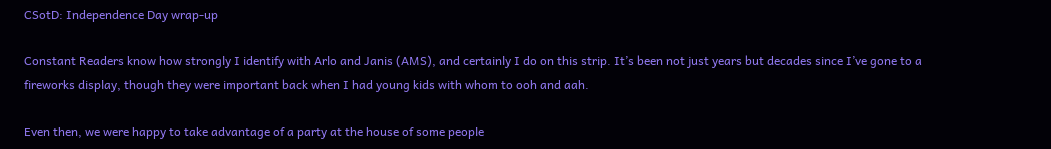CSotD: Independence Day wrap-up

Constant Readers know how strongly I identify with Arlo and Janis (AMS), and certainly I do on this strip. It’s been not just years but decades since I’ve gone to a fireworks display, though they were important back when I had young kids with whom to ooh and aah.

Even then, we were happy to take advantage of a party at the house of some people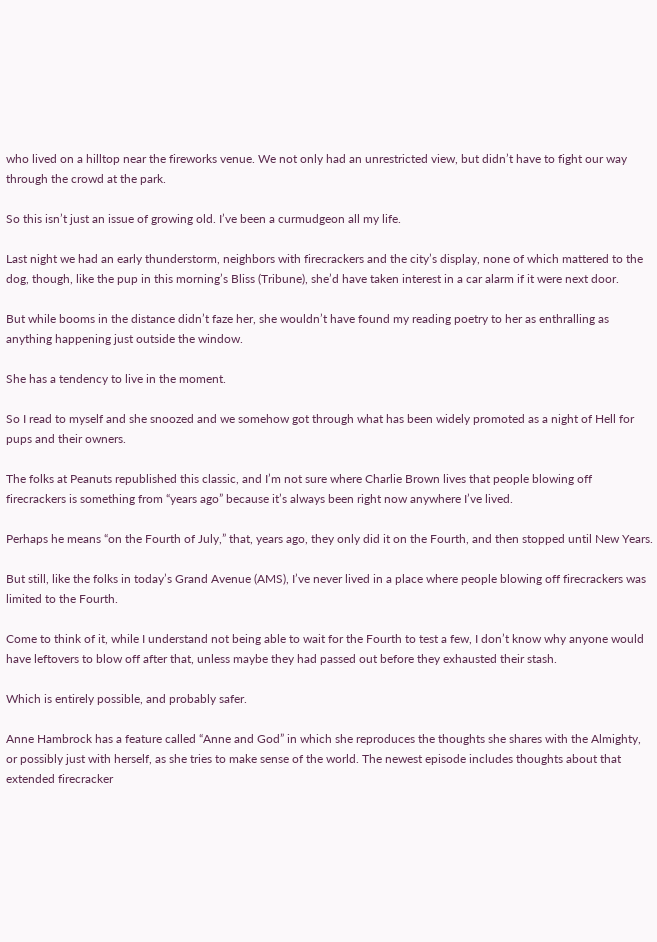who lived on a hilltop near the fireworks venue. We not only had an unrestricted view, but didn’t have to fight our way through the crowd at the park.

So this isn’t just an issue of growing old. I’ve been a curmudgeon all my life.

Last night we had an early thunderstorm, neighbors with firecrackers and the city’s display, none of which mattered to the dog, though, like the pup in this morning’s Bliss (Tribune), she’d have taken interest in a car alarm if it were next door.

But while booms in the distance didn’t faze her, she wouldn’t have found my reading poetry to her as enthralling as anything happening just outside the window.

She has a tendency to live in the moment.

So I read to myself and she snoozed and we somehow got through what has been widely promoted as a night of Hell for pups and their owners.

The folks at Peanuts republished this classic, and I’m not sure where Charlie Brown lives that people blowing off firecrackers is something from “years ago” because it’s always been right now anywhere I’ve lived.

Perhaps he means “on the Fourth of July,” that, years ago, they only did it on the Fourth, and then stopped until New Years.

But still, like the folks in today’s Grand Avenue (AMS), I’ve never lived in a place where people blowing off firecrackers was limited to the Fourth.

Come to think of it, while I understand not being able to wait for the Fourth to test a few, I don’t know why anyone would have leftovers to blow off after that, unless maybe they had passed out before they exhausted their stash.

Which is entirely possible, and probably safer.

Anne Hambrock has a feature called “Anne and God” in which she reproduces the thoughts she shares with the Almighty, or possibly just with herself, as she tries to make sense of the world. The newest episode includes thoughts about that extended firecracker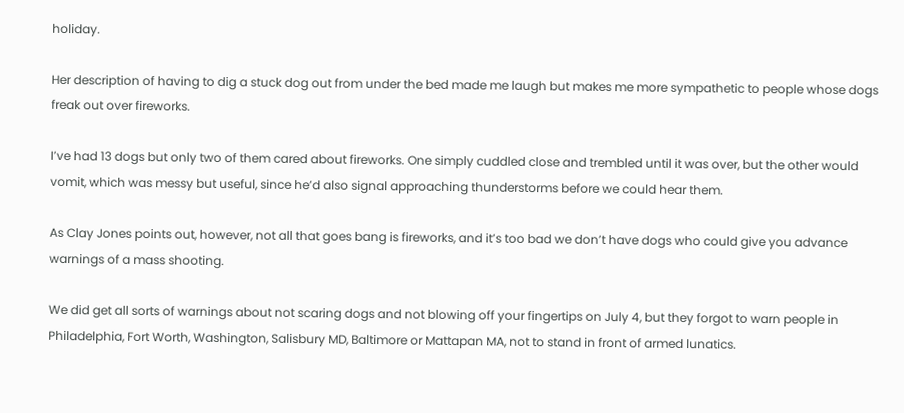holiday.

Her description of having to dig a stuck dog out from under the bed made me laugh but makes me more sympathetic to people whose dogs freak out over fireworks.

I’ve had 13 dogs but only two of them cared about fireworks. One simply cuddled close and trembled until it was over, but the other would vomit, which was messy but useful, since he’d also signal approaching thunderstorms before we could hear them.

As Clay Jones points out, however, not all that goes bang is fireworks, and it’s too bad we don’t have dogs who could give you advance warnings of a mass shooting.

We did get all sorts of warnings about not scaring dogs and not blowing off your fingertips on July 4, but they forgot to warn people in Philadelphia, Fort Worth, Washington, Salisbury MD, Baltimore or Mattapan MA, not to stand in front of armed lunatics.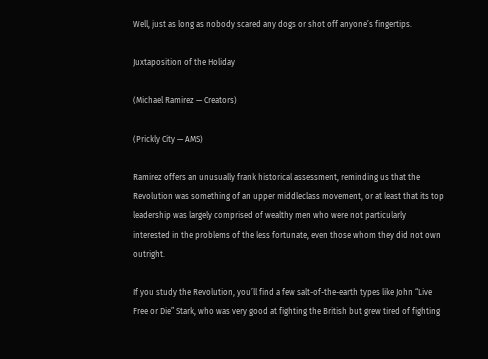Well, just as long as nobody scared any dogs or shot off anyone’s fingertips.

Juxtaposition of the Holiday

(Michael Ramirez — Creators)

(Prickly City — AMS)

Ramirez offers an unusually frank historical assessment, reminding us that the Revolution was something of an upper middleclass movement, or at least that its top leadership was largely comprised of wealthy men who were not particularly interested in the problems of the less fortunate, even those whom they did not own outright.

If you study the Revolution, you’ll find a few salt-of-the-earth types like John “Live Free or Die” Stark, who was very good at fighting the British but grew tired of fighting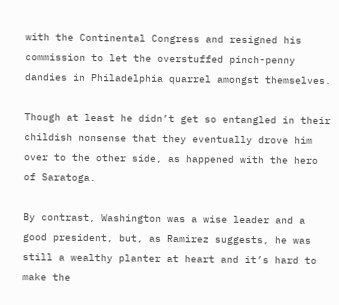with the Continental Congress and resigned his commission to let the overstuffed pinch-penny dandies in Philadelphia quarrel amongst themselves.

Though at least he didn’t get so entangled in their childish nonsense that they eventually drove him over to the other side, as happened with the hero of Saratoga.

By contrast, Washington was a wise leader and a good president, but, as Ramirez suggests, he was still a wealthy planter at heart and it’s hard to make the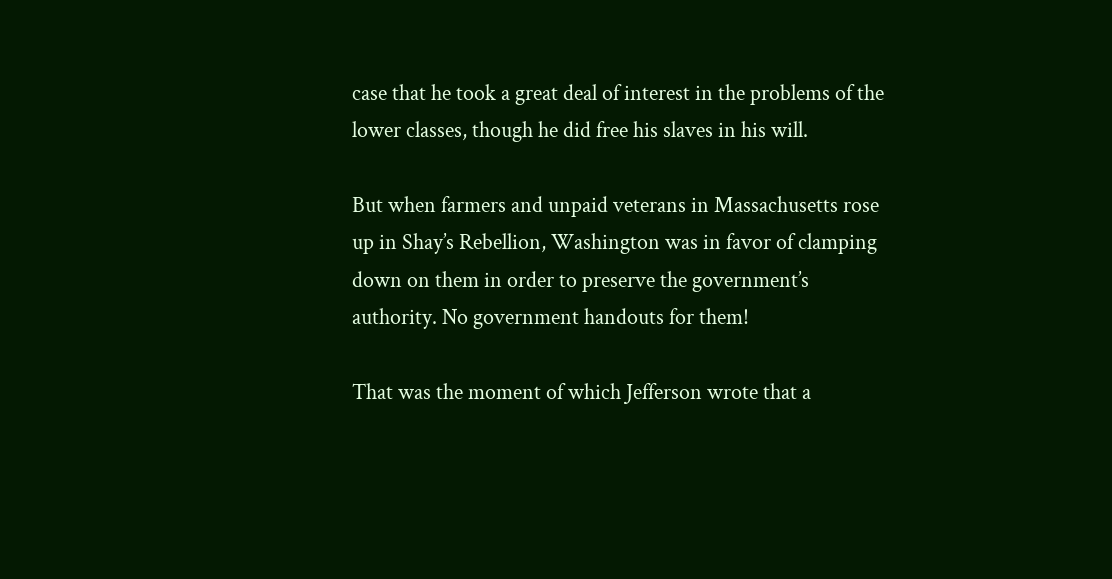case that he took a great deal of interest in the problems of the lower classes, though he did free his slaves in his will.

But when farmers and unpaid veterans in Massachusetts rose up in Shay’s Rebellion, Washington was in favor of clamping down on them in order to preserve the government’s authority. No government handouts for them!

That was the moment of which Jefferson wrote that a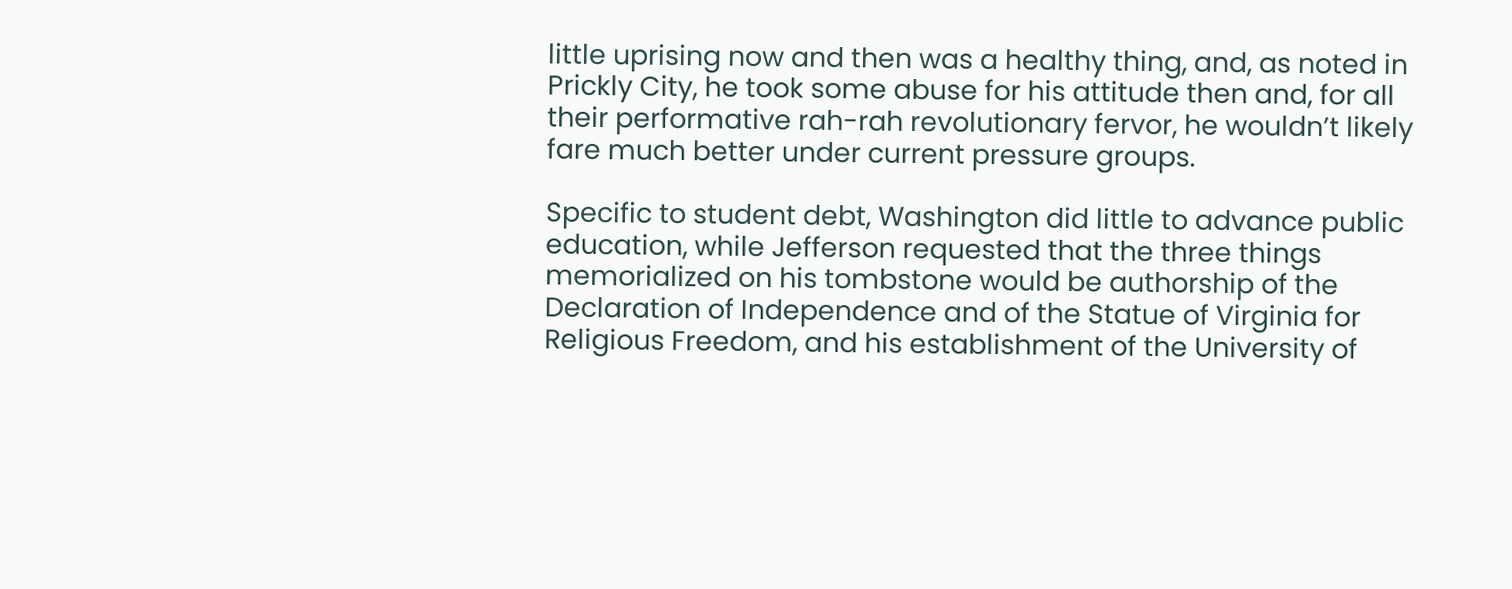little uprising now and then was a healthy thing, and, as noted in Prickly City, he took some abuse for his attitude then and, for all their performative rah-rah revolutionary fervor, he wouldn’t likely fare much better under current pressure groups.

Specific to student debt, Washington did little to advance public education, while Jefferson requested that the three things memorialized on his tombstone would be authorship of the Declaration of Independence and of the Statue of Virginia for Religious Freedom, and his establishment of the University of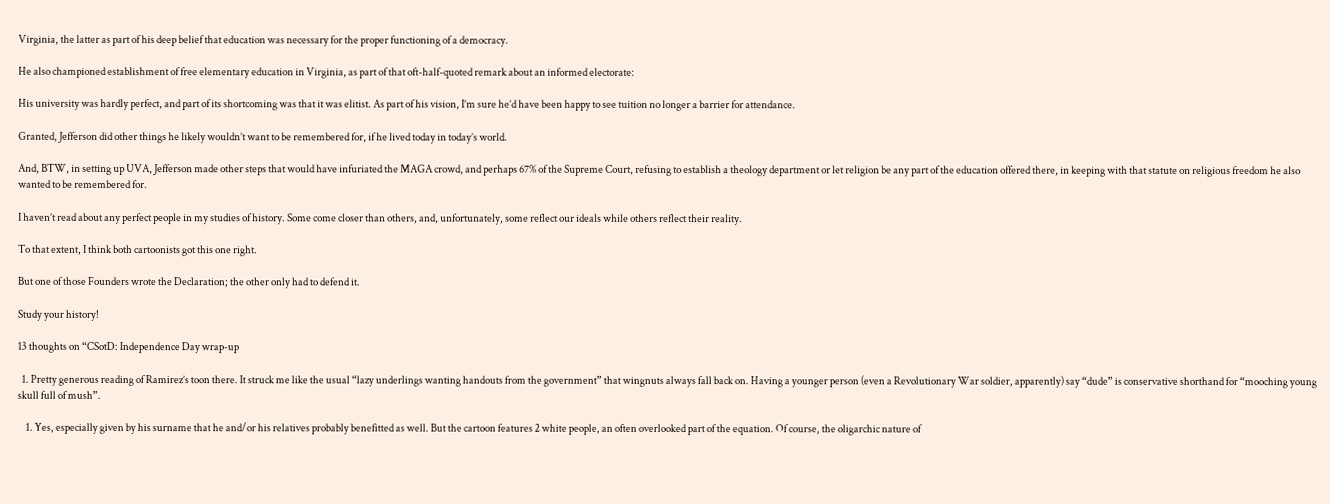Virginia, the latter as part of his deep belief that education was necessary for the proper functioning of a democracy.

He also championed establishment of free elementary education in Virginia, as part of that oft-half-quoted remark about an informed electorate:

His university was hardly perfect, and part of its shortcoming was that it was elitist. As part of his vision, I’m sure he’d have been happy to see tuition no longer a barrier for attendance.

Granted, Jefferson did other things he likely wouldn’t want to be remembered for, if he lived today in today’s world.

And, BTW, in setting up UVA, Jefferson made other steps that would have infuriated the MAGA crowd, and perhaps 67% of the Supreme Court, refusing to establish a theology department or let religion be any part of the education offered there, in keeping with that statute on religious freedom he also wanted to be remembered for.

I haven’t read about any perfect people in my studies of history. Some come closer than others, and, unfortunately, some reflect our ideals while others reflect their reality.

To that extent, I think both cartoonists got this one right.

But one of those Founders wrote the Declaration; the other only had to defend it.

Study your history!

13 thoughts on “CSotD: Independence Day wrap-up

  1. Pretty generous reading of Ramirez’s toon there. It struck me like the usual “lazy underlings wanting handouts from the government” that wingnuts always fall back on. Having a younger person (even a Revolutionary War soldier, apparently) say “dude” is conservative shorthand for “mooching young skull full of mush”.

    1. Yes, especially given by his surname that he and/or his relatives probably benefitted as well. But the cartoon features 2 white people, an often overlooked part of the equation. Of course, the oligarchic nature of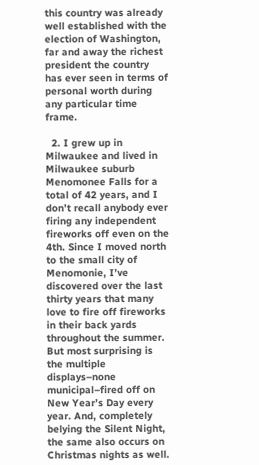this country was already well established with the election of Washington, far and away the richest president the country has ever seen in terms of personal worth during any particular time frame.

  2. I grew up in Milwaukee and lived in Milwaukee suburb Menomonee Falls for a total of 42 years, and I don’t recall anybody ever firing any independent fireworks off even on the 4th. Since I moved north to the small city of Menomonie, I’ve discovered over the last thirty years that many love to fire off fireworks in their back yards throughout the summer. But most surprising is the multiple displays–none municipal–fired off on New Year’s Day every year. And, completely belying the Silent Night, the same also occurs on Christmas nights as well.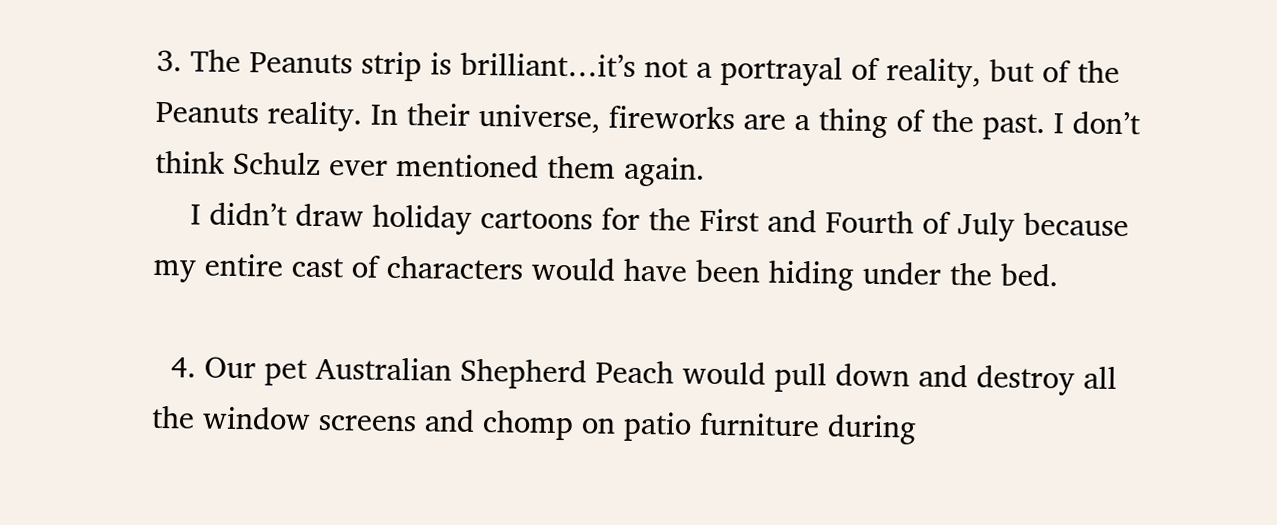3. The Peanuts strip is brilliant…it’s not a portrayal of reality, but of the Peanuts reality. In their universe, fireworks are a thing of the past. I don’t think Schulz ever mentioned them again.
    I didn’t draw holiday cartoons for the First and Fourth of July because my entire cast of characters would have been hiding under the bed.

  4. Our pet Australian Shepherd Peach would pull down and destroy all the window screens and chomp on patio furniture during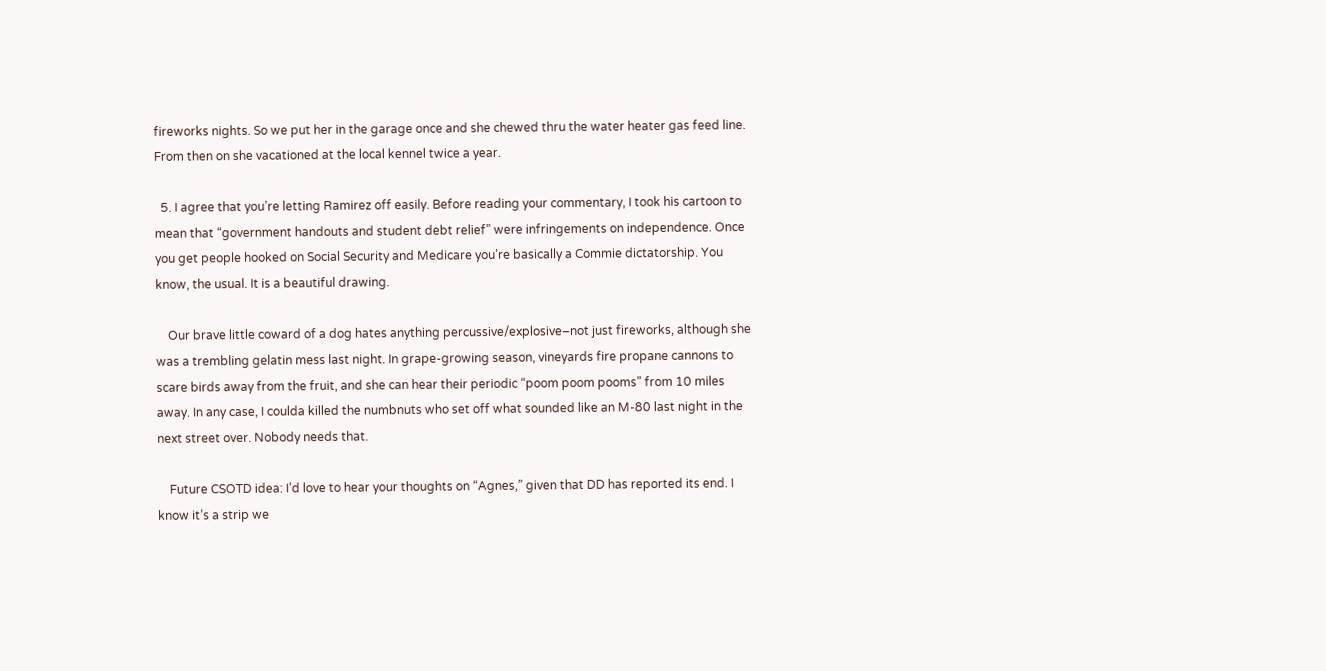fireworks nights. So we put her in the garage once and she chewed thru the water heater gas feed line. From then on she vacationed at the local kennel twice a year.

  5. I agree that you’re letting Ramirez off easily. Before reading your commentary, I took his cartoon to mean that “government handouts and student debt relief” were infringements on independence. Once you get people hooked on Social Security and Medicare you’re basically a Commie dictatorship. You know, the usual. It is a beautiful drawing.

    Our brave little coward of a dog hates anything percussive/explosive–not just fireworks, although she was a trembling gelatin mess last night. In grape-growing season, vineyards fire propane cannons to scare birds away from the fruit, and she can hear their periodic “poom poom pooms” from 10 miles away. In any case, I coulda killed the numbnuts who set off what sounded like an M-80 last night in the next street over. Nobody needs that.

    Future CSOTD idea: I’d love to hear your thoughts on “Agnes,” given that DD has reported its end. I know it’s a strip we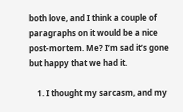both love, and I think a couple of paragraphs on it would be a nice post-mortem. Me? I’m sad it’s gone but happy that we had it.

    1. I thought my sarcasm, and my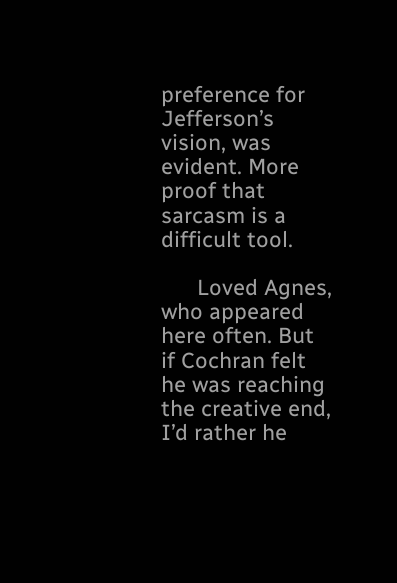preference for Jefferson’s vision, was evident. More proof that sarcasm is a difficult tool.

      Loved Agnes, who appeared here often. But if Cochran felt he was reaching the creative end, I’d rather he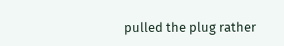pulled the plug rather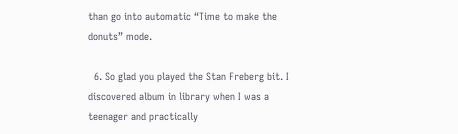than go into automatic “Time to make the donuts” mode.

  6. So glad you played the Stan Freberg bit. I discovered album in library when I was a teenager and practically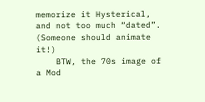memorize it Hysterical, and not too much “dated”. (Someone should animate it!)
    BTW, the 70s image of a Mod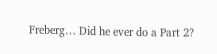Freberg… Did he ever do a Part 2?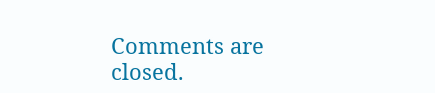Comments are closed.